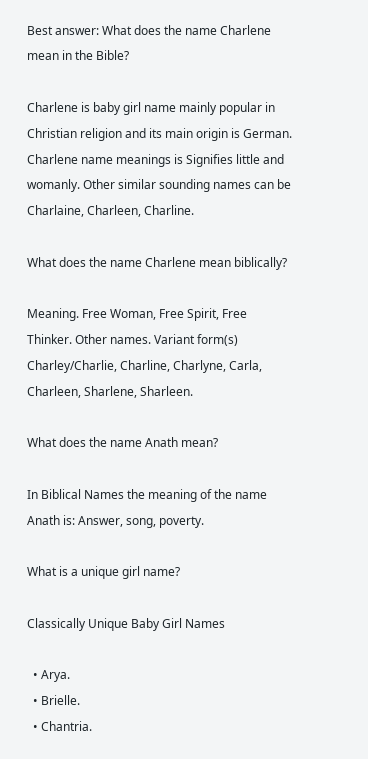Best answer: What does the name Charlene mean in the Bible?

Charlene is baby girl name mainly popular in Christian religion and its main origin is German. Charlene name meanings is Signifies little and womanly. Other similar sounding names can be Charlaine, Charleen, Charline.

What does the name Charlene mean biblically?

Meaning. Free Woman, Free Spirit, Free Thinker. Other names. Variant form(s) Charley/Charlie, Charline, Charlyne, Carla, Charleen, Sharlene, Sharleen.

What does the name Anath mean?

In Biblical Names the meaning of the name Anath is: Answer, song, poverty.

What is a unique girl name?

Classically Unique Baby Girl Names

  • Arya.
  • Brielle.
  • Chantria.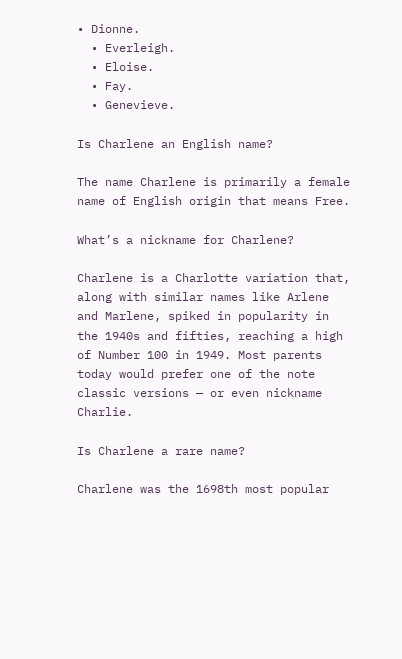• Dionne.
  • Everleigh.
  • Eloise.
  • Fay.
  • Genevieve.

Is Charlene an English name?

The name Charlene is primarily a female name of English origin that means Free.

What’s a nickname for Charlene?

Charlene is a Charlotte variation that, along with similar names like Arlene and Marlene, spiked in popularity in the 1940s and fifties, reaching a high of Number 100 in 1949. Most parents today would prefer one of the note classic versions — or even nickname Charlie.

Is Charlene a rare name?

Charlene was the 1698th most popular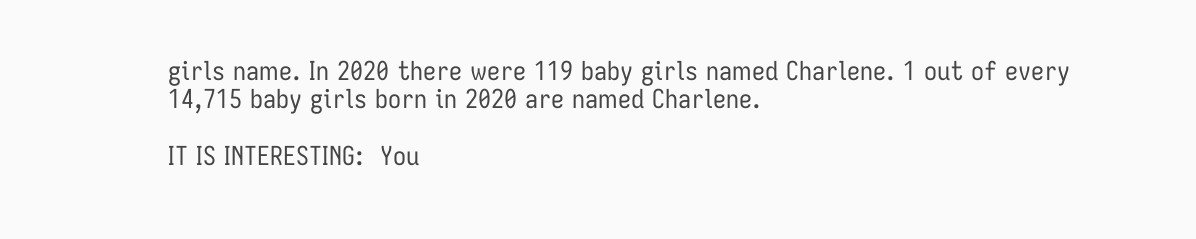girls name. In 2020 there were 119 baby girls named Charlene. 1 out of every 14,715 baby girls born in 2020 are named Charlene.

IT IS INTERESTING:  You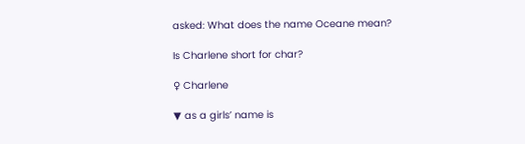asked: What does the name Oceane mean?

Is Charlene short for char?

♀ Charlene

▼ as a girls’ name is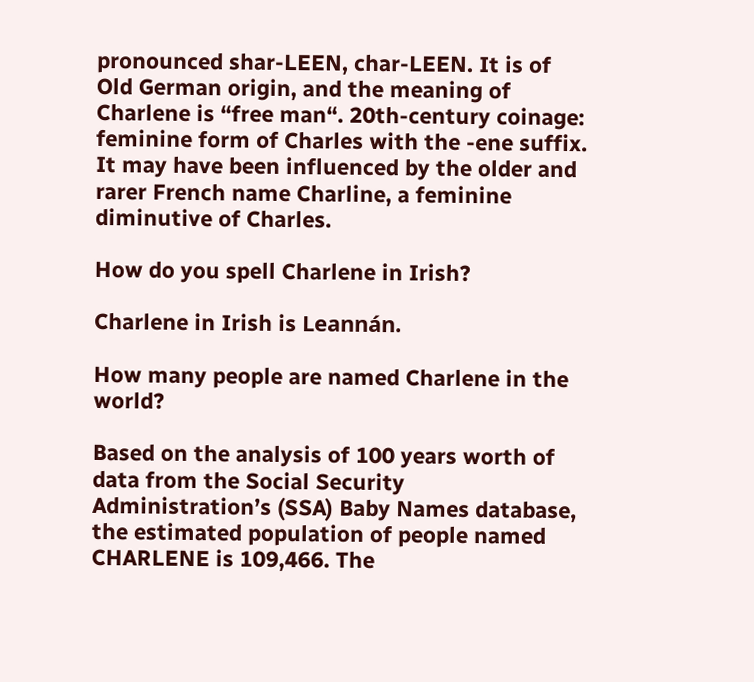pronounced shar-LEEN, char-LEEN. It is of Old German origin, and the meaning of Charlene is “free man“. 20th-century coinage: feminine form of Charles with the -ene suffix. It may have been influenced by the older and rarer French name Charline, a feminine diminutive of Charles.

How do you spell Charlene in Irish?

Charlene in Irish is Leannán.

How many people are named Charlene in the world?

Based on the analysis of 100 years worth of data from the Social Security Administration’s (SSA) Baby Names database, the estimated population of people named CHARLENE is 109,466. The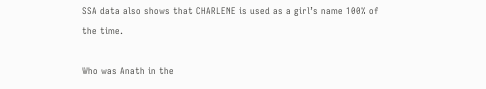SSA data also shows that CHARLENE is used as a girl’s name 100% of the time.

Who was Anath in the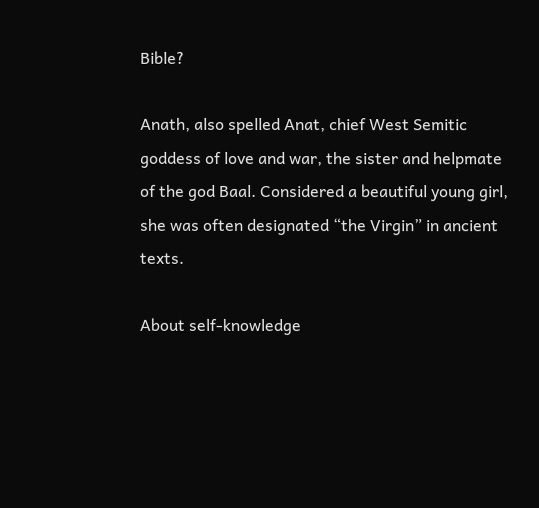Bible?

Anath, also spelled Anat, chief West Semitic goddess of love and war, the sister and helpmate of the god Baal. Considered a beautiful young girl, she was often designated “the Virgin” in ancient texts.

About self-knowledge